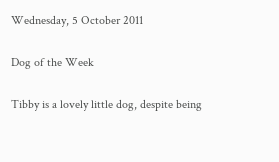Wednesday, 5 October 2011

Dog of the Week

Tibby is a lovely little dog, despite being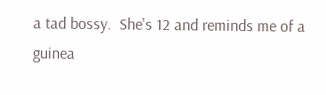a tad bossy.  She's 12 and reminds me of a guinea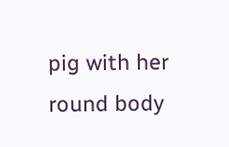pig with her round body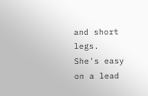and short legs.  She's easy on a lead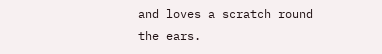and loves a scratch round the ears.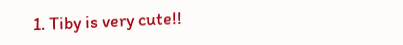1. Tiby is very cute!!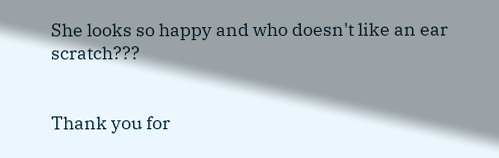She looks so happy and who doesn't like an ear scratch???


Thank you for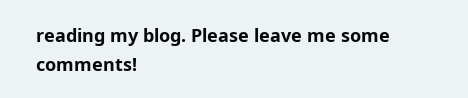reading my blog. Please leave me some comments!